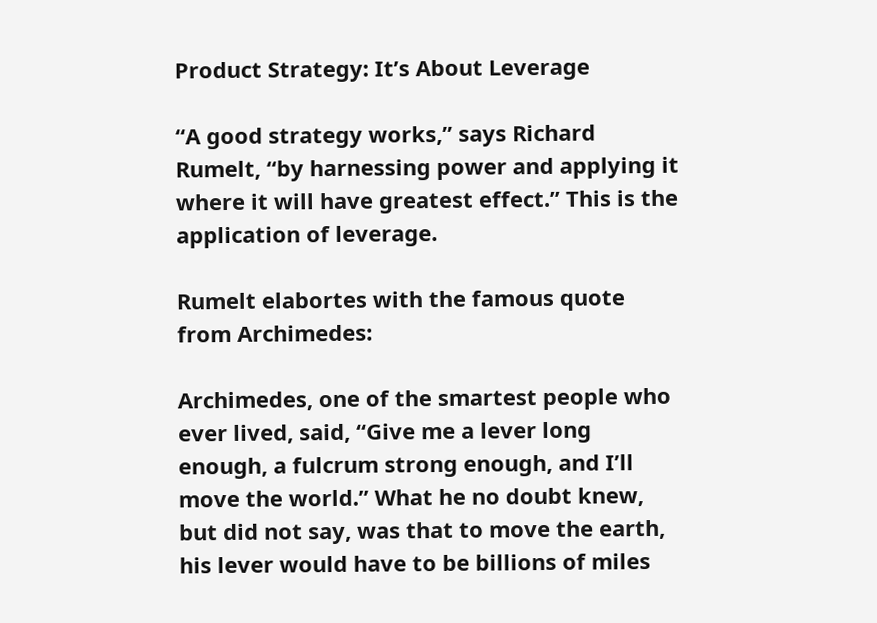Product Strategy: It’s About Leverage

“A good strategy works,” says Richard Rumelt, “by harnessing power and applying it where it will have greatest effect.” This is the application of leverage.

Rumelt elabortes with the famous quote from Archimedes:

Archimedes, one of the smartest people who ever lived, said, “Give me a lever long enough, a fulcrum strong enough, and I’ll move the world.” What he no doubt knew, but did not say, was that to move the earth, his lever would have to be billions of miles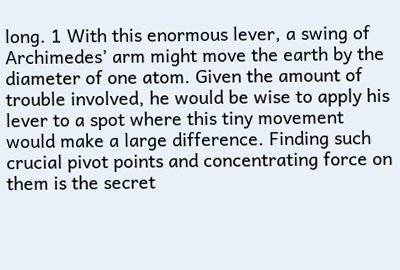long. 1 With this enormous lever, a swing of Archimedes’ arm might move the earth by the diameter of one atom. Given the amount of trouble involved, he would be wise to apply his lever to a spot where this tiny movement would make a large difference. Finding such crucial pivot points and concentrating force on them is the secret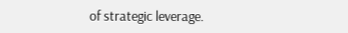of strategic leverage.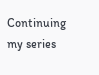Continuing my series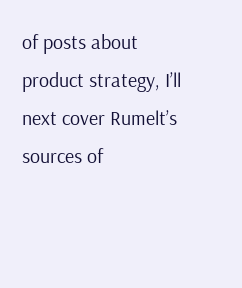of posts about product strategy, I’ll next cover Rumelt’s sources of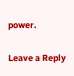power.


Leave a Reply